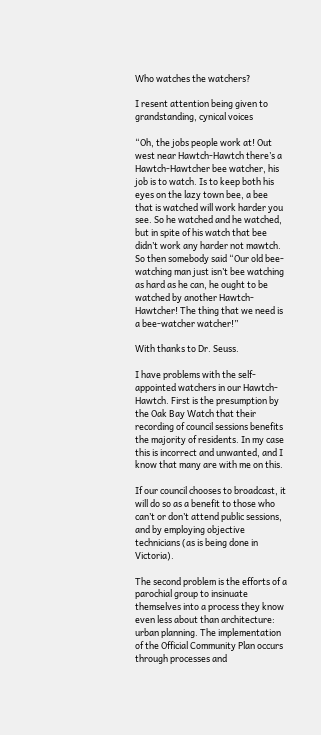Who watches the watchers?

I resent attention being given to grandstanding, cynical voices

“Oh, the jobs people work at! Out west near Hawtch-Hawtch there’s a Hawtch-Hawtcher bee watcher, his job is to watch. Is to keep both his eyes on the lazy town bee, a bee that is watched will work harder you see. So he watched and he watched, but in spite of his watch that bee didn’t work any harder not mawtch. So then somebody said “Our old bee-watching man just isn’t bee watching as hard as he can, he ought to be watched by another Hawtch-Hawtcher! The thing that we need is a bee-watcher watcher!”

With thanks to Dr. Seuss.

I have problems with the self- appointed watchers in our Hawtch-Hawtch. First is the presumption by the Oak Bay Watch that their recording of council sessions benefits the majority of residents. In my case this is incorrect and unwanted, and I know that many are with me on this.

If our council chooses to broadcast, it will do so as a benefit to those who can’t or don’t attend public sessions, and by employing objective technicians (as is being done in Victoria).

The second problem is the efforts of a parochial group to insinuate themselves into a process they know even less about than architecture: urban planning. The implementation of the Official Community Plan occurs through processes and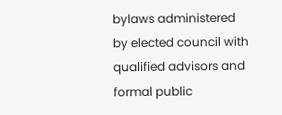bylaws administered by elected council with qualified advisors and formal public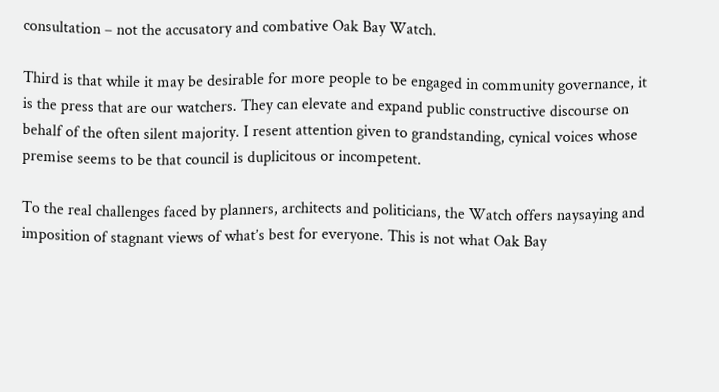consultation – not the accusatory and combative Oak Bay Watch.

Third is that while it may be desirable for more people to be engaged in community governance, it is the press that are our watchers. They can elevate and expand public constructive discourse on behalf of the often silent majority. I resent attention given to grandstanding, cynical voices whose premise seems to be that council is duplicitous or incompetent.

To the real challenges faced by planners, architects and politicians, the Watch offers naysaying and imposition of stagnant views of what’s best for everyone. This is not what Oak Bay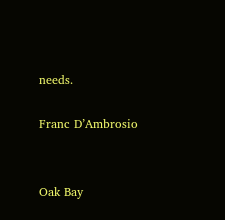needs.

Franc D’Ambrosio


Oak Bay